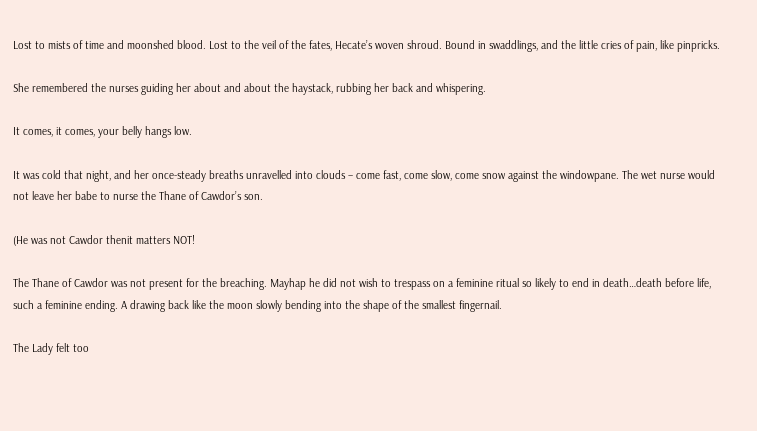Lost to mists of time and moonshed blood. Lost to the veil of the fates, Hecate’s woven shroud. Bound in swaddlings, and the little cries of pain, like pinpricks.

She remembered the nurses guiding her about and about the haystack, rubbing her back and whispering.

It comes, it comes, your belly hangs low.

It was cold that night, and her once-steady breaths unravelled into clouds – come fast, come slow, come snow against the windowpane. The wet nurse would not leave her babe to nurse the Thane of Cawdor’s son.

(He was not Cawdor thenit matters NOT!

The Thane of Cawdor was not present for the breaching. Mayhap he did not wish to trespass on a feminine ritual so likely to end in death…death before life, such a feminine ending. A drawing back like the moon slowly bending into the shape of the smallest fingernail.

The Lady felt too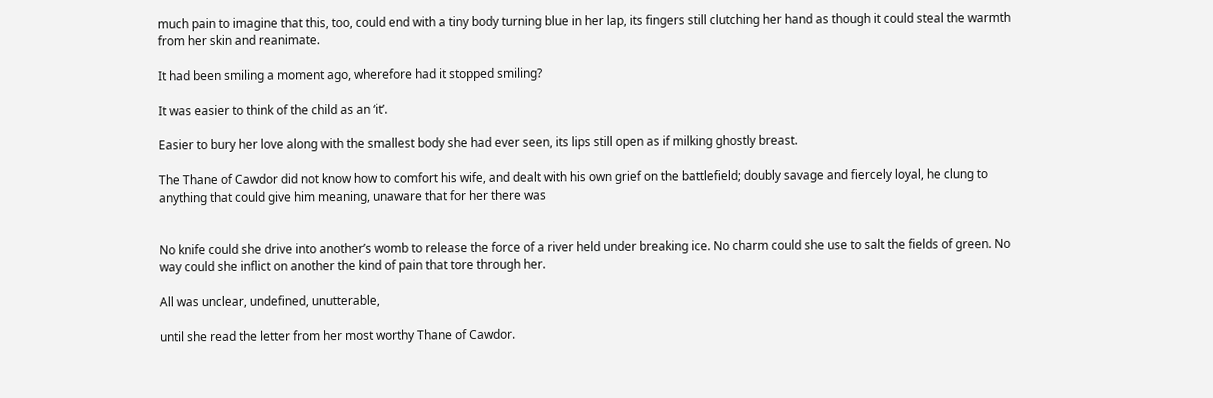much pain to imagine that this, too, could end with a tiny body turning blue in her lap, its fingers still clutching her hand as though it could steal the warmth from her skin and reanimate.

It had been smiling a moment ago, wherefore had it stopped smiling?

It was easier to think of the child as an ‘it’.

Easier to bury her love along with the smallest body she had ever seen, its lips still open as if milking ghostly breast.

The Thane of Cawdor did not know how to comfort his wife, and dealt with his own grief on the battlefield; doubly savage and fiercely loyal, he clung to anything that could give him meaning, unaware that for her there was


No knife could she drive into another’s womb to release the force of a river held under breaking ice. No charm could she use to salt the fields of green. No way could she inflict on another the kind of pain that tore through her.

All was unclear, undefined, unutterable,

until she read the letter from her most worthy Thane of Cawdor.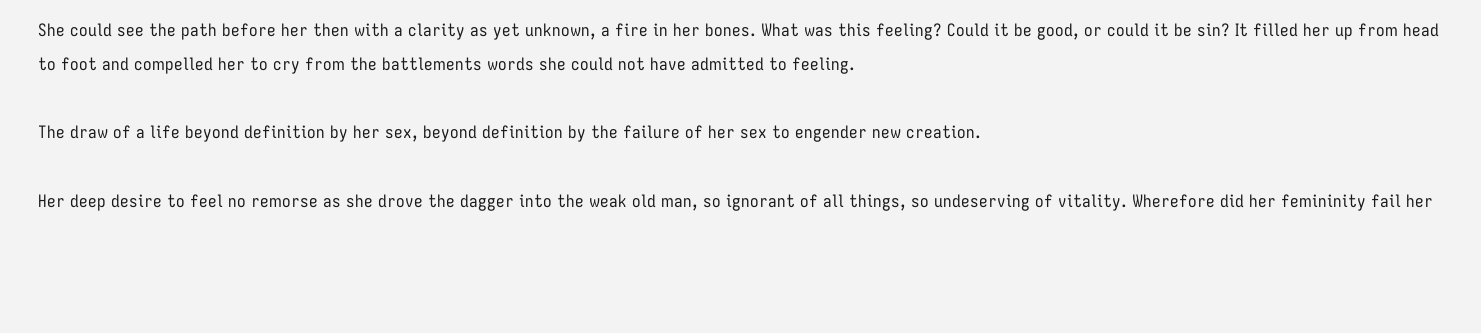She could see the path before her then with a clarity as yet unknown, a fire in her bones. What was this feeling? Could it be good, or could it be sin? It filled her up from head to foot and compelled her to cry from the battlements words she could not have admitted to feeling.

The draw of a life beyond definition by her sex, beyond definition by the failure of her sex to engender new creation.

Her deep desire to feel no remorse as she drove the dagger into the weak old man, so ignorant of all things, so undeserving of vitality. Wherefore did her femininity fail her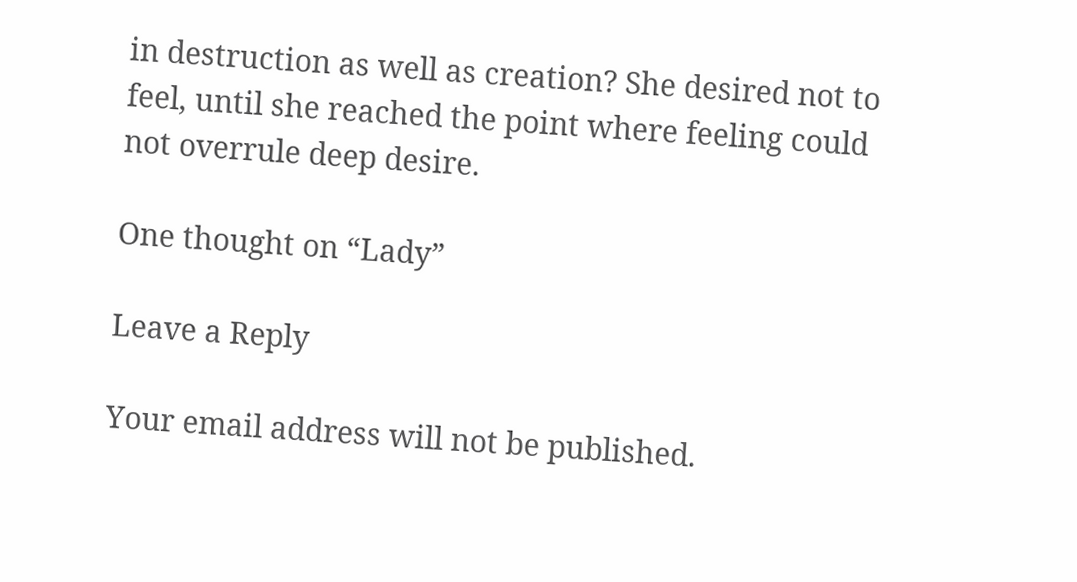in destruction as well as creation? She desired not to feel, until she reached the point where feeling could not overrule deep desire.

One thought on “Lady”

Leave a Reply

Your email address will not be published.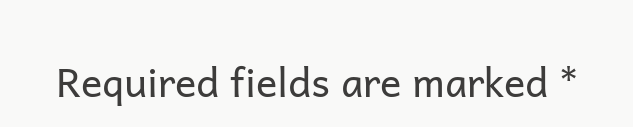Required fields are marked *